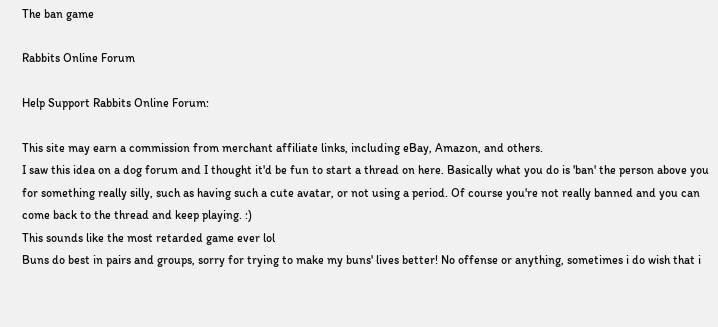The ban game

Rabbits Online Forum

Help Support Rabbits Online Forum:

This site may earn a commission from merchant affiliate links, including eBay, Amazon, and others.
I saw this idea on a dog forum and I thought it'd be fun to start a thread on here. Basically what you do is 'ban' the person above you for something really silly, such as having such a cute avatar, or not using a period. Of course you're not really banned and you can come back to the thread and keep playing. :)
This sounds like the most retarded game ever lol
Buns do best in pairs and groups, sorry for trying to make my buns' lives better! No offense or anything, sometimes i do wish that i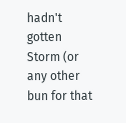hadn't gotten Storm (or any other bun for that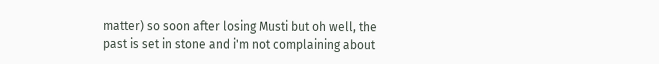matter) so soon after losing Musti but oh well, the past is set in stone and i'm not complaining about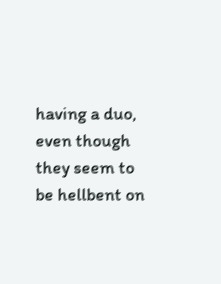having a duo, even though they seem to be hellbent on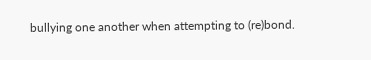bullying one another when attempting to (re)bond.